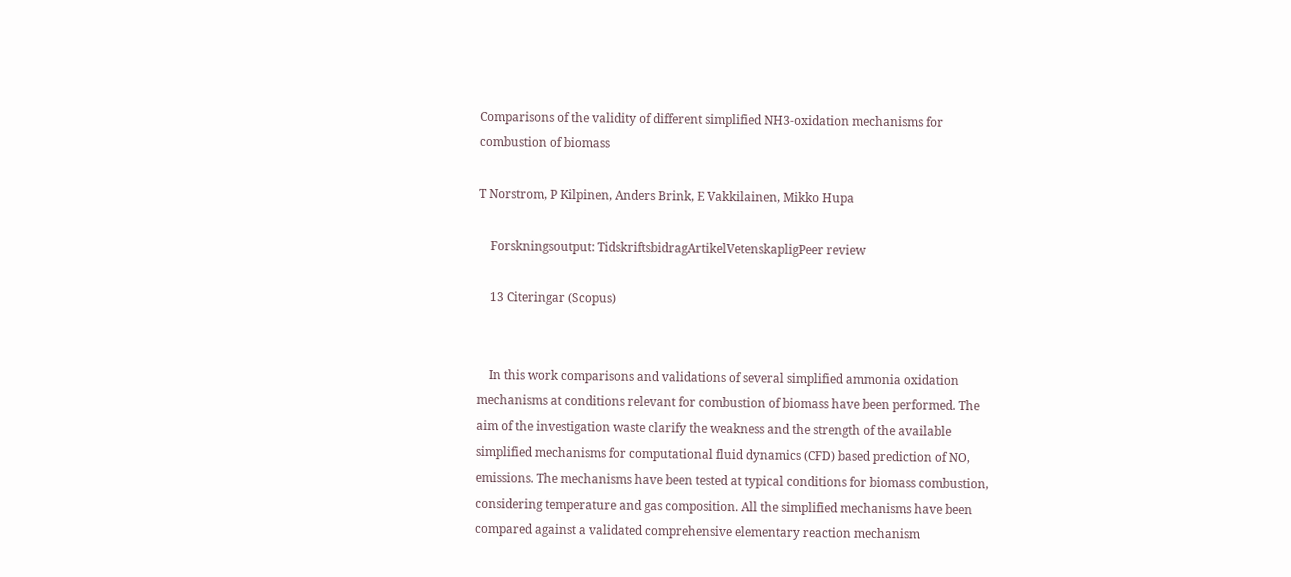Comparisons of the validity of different simplified NH3-oxidation mechanisms for combustion of biomass

T Norstrom, P Kilpinen, Anders Brink, E Vakkilainen, Mikko Hupa

    Forskningsoutput: TidskriftsbidragArtikelVetenskapligPeer review

    13 Citeringar (Scopus)


    In this work comparisons and validations of several simplified ammonia oxidation mechanisms at conditions relevant for combustion of biomass have been performed. The aim of the investigation waste clarify the weakness and the strength of the available simplified mechanisms for computational fluid dynamics (CFD) based prediction of NO, emissions. The mechanisms have been tested at typical conditions for biomass combustion, considering temperature and gas composition. All the simplified mechanisms have been compared against a validated comprehensive elementary reaction mechanism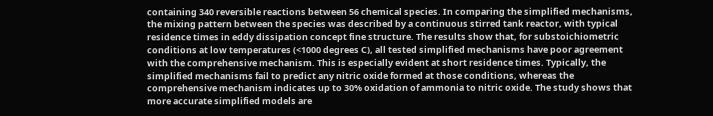containing 340 reversible reactions between 56 chemical species. In comparing the simplified mechanisms, the mixing pattern between the species was described by a continuous stirred tank reactor, with typical residence times in eddy dissipation concept fine structure. The results show that, for substoichiometric conditions at low temperatures (<1000 degrees C), all tested simplified mechanisms have poor agreement with the comprehensive mechanism. This is especially evident at short residence times. Typically, the simplified mechanisms fail to predict any nitric oxide formed at those conditions, whereas the comprehensive mechanism indicates up to 30% oxidation of ammonia to nitric oxide. The study shows that more accurate simplified models are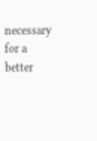necessary for a better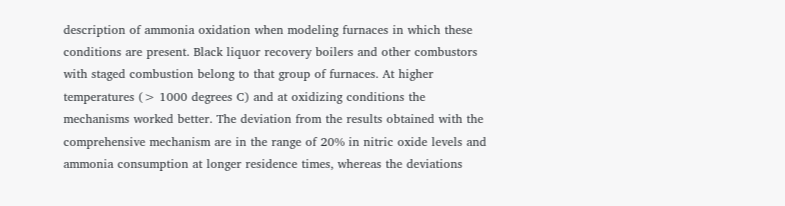description of ammonia oxidation when modeling furnaces in which these conditions are present. Black liquor recovery boilers and other combustors with staged combustion belong to that group of furnaces. At higher temperatures (> 1000 degrees C) and at oxidizing conditions the mechanisms worked better. The deviation from the results obtained with the comprehensive mechanism are in the range of 20% in nitric oxide levels and ammonia consumption at longer residence times, whereas the deviations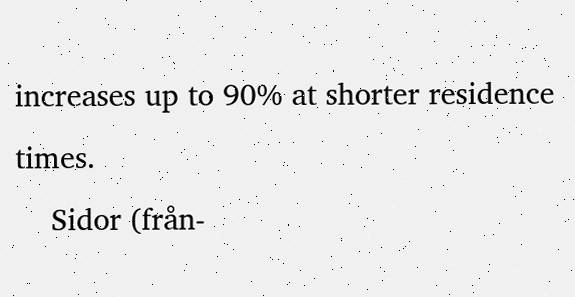increases up to 90% at shorter residence times.
    Sidor (från-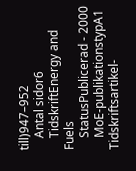till)947–952
    Antal sidor6
    TidskriftEnergy and Fuels
    StatusPublicerad - 2000
    MoE-publikationstypA1 Tidskriftsartikel-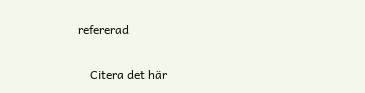refererad

    Citera det här